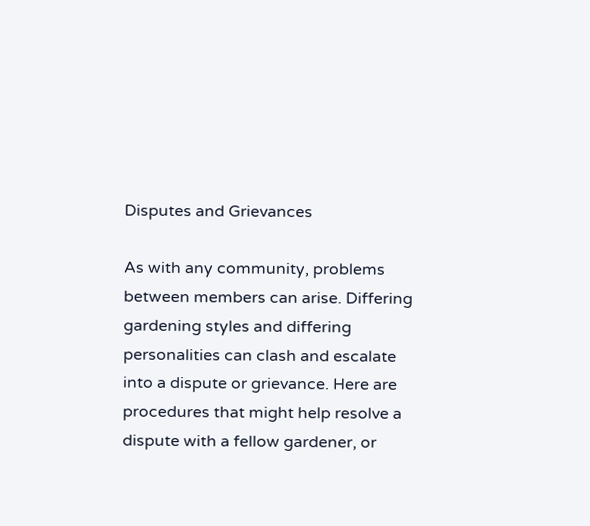Disputes and Grievances

As with any community, problems between members can arise. Differing gardening styles and differing personalities can clash and escalate into a dispute or grievance. Here are procedures that might help resolve a dispute with a fellow gardener, or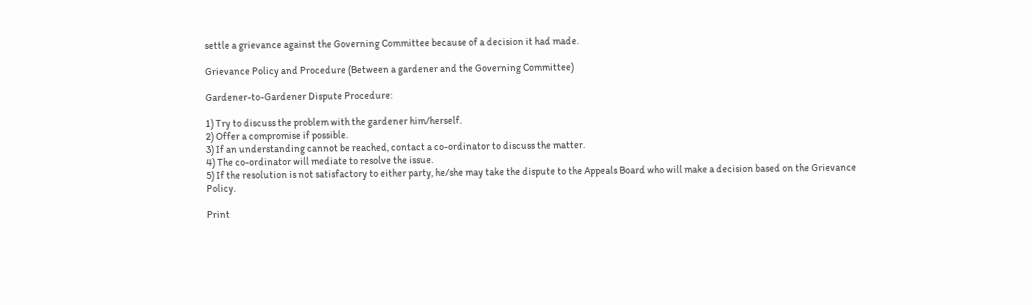settle a grievance against the Governing Committee because of a decision it had made.

Grievance Policy and Procedure (Between a gardener and the Governing Committee)

Gardener-to-Gardener Dispute Procedure:

1) Try to discuss the problem with the gardener him/herself.
2) Offer a compromise if possible.
3) If an understanding cannot be reached, contact a co-ordinator to discuss the matter.
4) The co-ordinator will mediate to resolve the issue.
5) If the resolution is not satisfactory to either party, he/she may take the dispute to the Appeals Board who will make a decision based on the Grievance Policy.

Print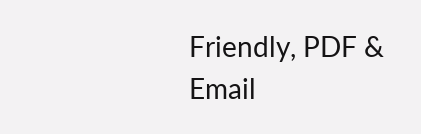Friendly, PDF & Email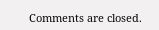Comments are closed.